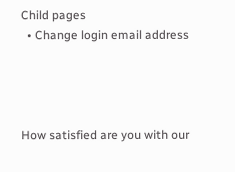Child pages
  • Change login email address




How satisfied are you with our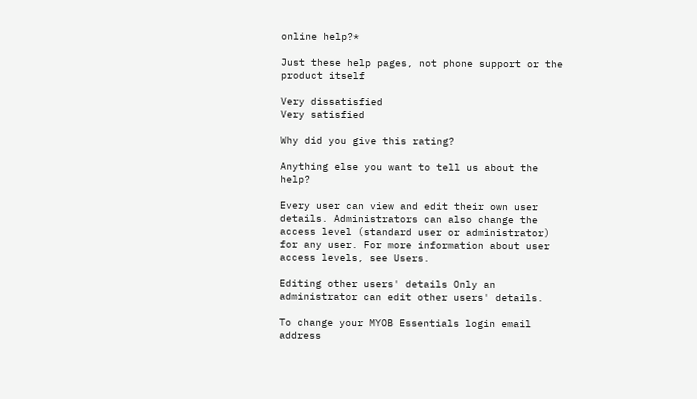online help?*

Just these help pages, not phone support or the product itself

Very dissatisfied
Very satisfied

Why did you give this rating?

Anything else you want to tell us about the help?

Every user can view and edit their own user details. Administrators can also change the access level (standard user or administrator) for any user. For more information about user access levels, see Users.

Editing other users' details Only an administrator can edit other users' details.

To change your MYOB Essentials login email address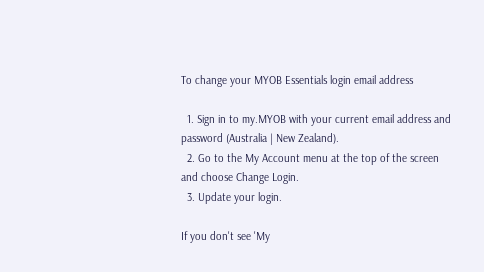To change your MYOB Essentials login email address

  1. Sign in to my.MYOB with your current email address and password (Australia | New Zealand).
  2. Go to the My Account menu at the top of the screen and choose Change Login.
  3. Update your login.

If you don't see 'My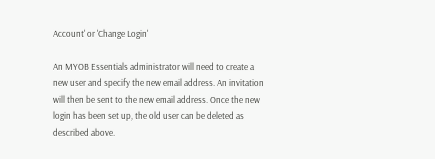Account' or 'Change Login'

An MYOB Essentials administrator will need to create a new user and specify the new email address. An invitation will then be sent to the new email address. Once the new login has been set up, the old user can be deleted as described above.